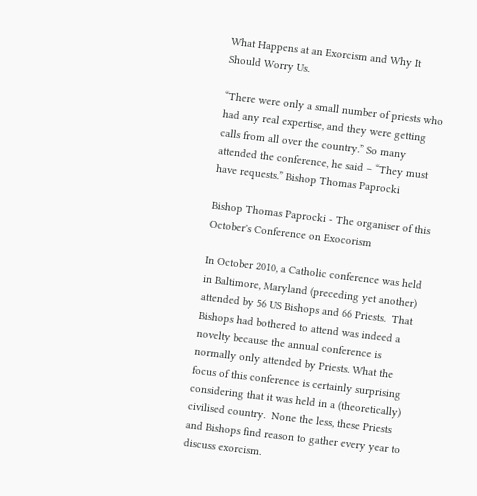What Happens at an Exorcism and Why It Should Worry Us.

“There were only a small number of priests who had any real expertise, and they were getting calls from all over the country.” So many attended the conference, he said – “They must have requests.” Bishop Thomas Paprocki

Bishop Thomas Paprocki - The organiser of this October's Conference on Exocorism

In October 2010, a Catholic conference was held in Baltimore, Maryland (preceding yet another) attended by 56 US Bishops and 66 Priests.  That Bishops had bothered to attend was indeed a novelty because the annual conference is normally only attended by Priests. What the focus of this conference is certainly surprising considering that it was held in a (theoretically) civilised country.  None the less, these Priests and Bishops find reason to gather every year to discuss exorcism.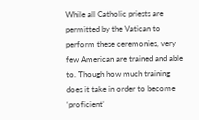While all Catholic priests are permitted by the Vatican to perform these ceremonies, very few American are trained and able to. Though how much training does it take in order to become ‘proficient’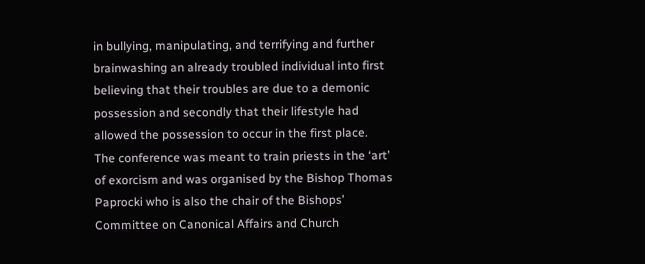in bullying, manipulating, and terrifying and further brainwashing an already troubled individual into first believing that their troubles are due to a demonic possession and secondly that their lifestyle had allowed the possession to occur in the first place.  The conference was meant to train priests in the ‘art’ of exorcism and was organised by the Bishop Thomas Paprocki who is also the chair of the Bishops’ Committee on Canonical Affairs and Church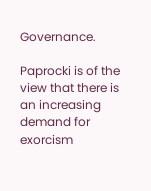Governance.

Paprocki is of the view that there is an increasing demand for exorcism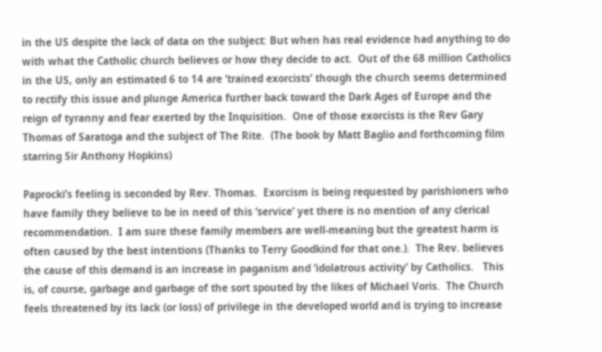in the US despite the lack of data on the subject: But when has real evidence had anything to do with what the Catholic church believes or how they decide to act.  Out of the 68 million Catholics in the US, only an estimated 6 to 14 are ‘trained exorcists‘ though the church seems determined to rectify this issue and plunge America further back toward the Dark Ages of Europe and the reign of tyranny and fear exerted by the Inquisition.  One of those exorcists is the Rev Gary Thomas of Saratoga and the subject of The Rite.  (The book by Matt Baglio and forthcoming film starring Sir Anthony Hopkins)

Paprocki’s feeling is seconded by Rev. Thomas.  Exorcism is being requested by parishioners who have family they believe to be in need of this ‘service’ yet there is no mention of any clerical recommendation.  I am sure these family members are well-meaning but the greatest harm is often caused by the best intentions (Thanks to Terry Goodkind for that one.).  The Rev. believes the cause of this demand is an increase in paganism and ‘idolatrous activity’ by Catholics.   This is, of course, garbage and garbage of the sort spouted by the likes of Michael Voris.  The Church feels threatened by its lack (or loss) of privilege in the developed world and is trying to increase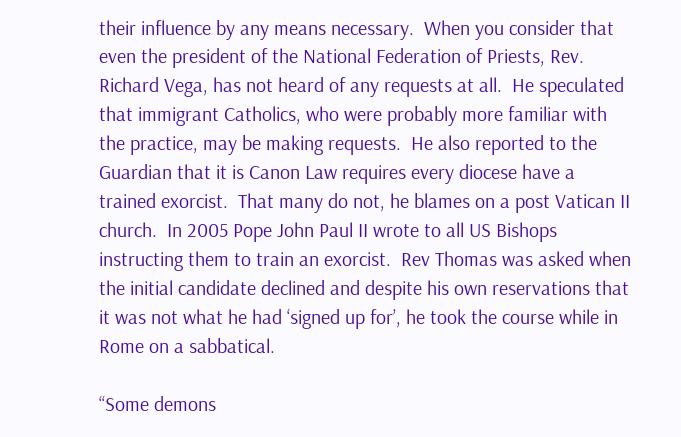their influence by any means necessary.  When you consider that even the president of the National Federation of Priests, Rev. Richard Vega, has not heard of any requests at all.  He speculated that immigrant Catholics, who were probably more familiar with the practice, may be making requests.  He also reported to the Guardian that it is Canon Law requires every diocese have a trained exorcist.  That many do not, he blames on a post Vatican II church.  In 2005 Pope John Paul II wrote to all US Bishops instructing them to train an exorcist.  Rev Thomas was asked when the initial candidate declined and despite his own reservations that it was not what he had ‘signed up for’, he took the course while in Rome on a sabbatical.

“Some demons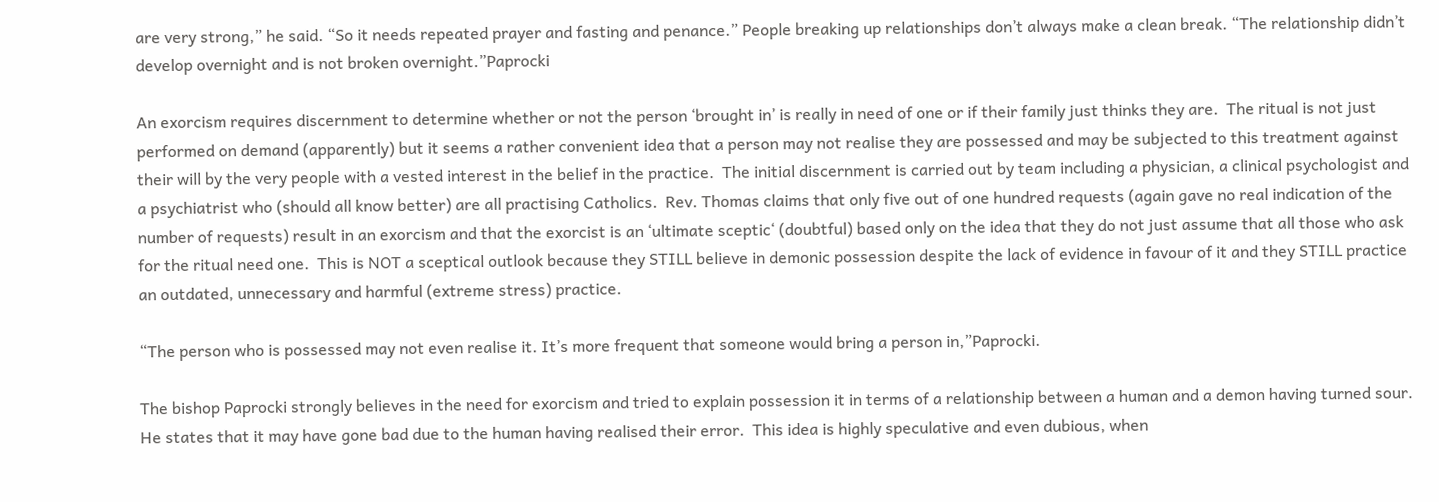are very strong,” he said. “So it needs repeated prayer and fasting and penance.” People breaking up relationships don’t always make a clean break. “The relationship didn’t develop overnight and is not broken overnight.”Paprocki

An exorcism requires discernment to determine whether or not the person ‘brought in’ is really in need of one or if their family just thinks they are.  The ritual is not just performed on demand (apparently) but it seems a rather convenient idea that a person may not realise they are possessed and may be subjected to this treatment against their will by the very people with a vested interest in the belief in the practice.  The initial discernment is carried out by team including a physician, a clinical psychologist and a psychiatrist who (should all know better) are all practising Catholics.  Rev. Thomas claims that only five out of one hundred requests (again gave no real indication of the number of requests) result in an exorcism and that the exorcist is an ‘ultimate sceptic‘ (doubtful) based only on the idea that they do not just assume that all those who ask for the ritual need one.  This is NOT a sceptical outlook because they STILL believe in demonic possession despite the lack of evidence in favour of it and they STILL practice an outdated, unnecessary and harmful (extreme stress) practice.

“The person who is possessed may not even realise it. It’s more frequent that someone would bring a person in,”Paprocki.

The bishop Paprocki strongly believes in the need for exorcism and tried to explain possession it in terms of a relationship between a human and a demon having turned sour.  He states that it may have gone bad due to the human having realised their error.  This idea is highly speculative and even dubious, when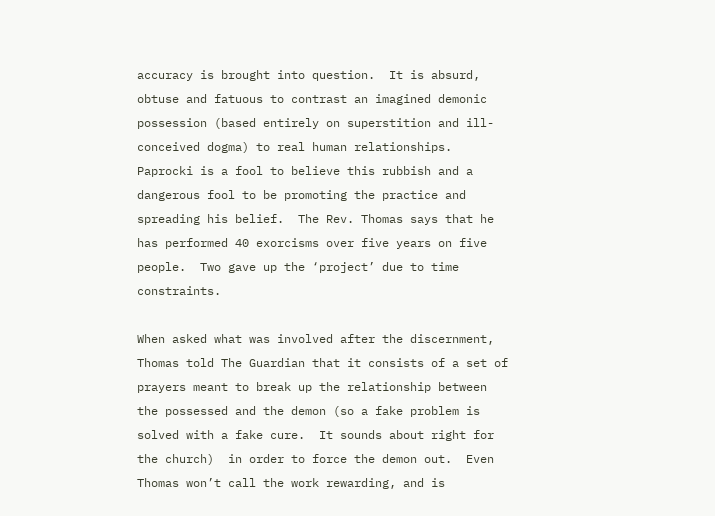accuracy is brought into question.  It is absurd, obtuse and fatuous to contrast an imagined demonic possession (based entirely on superstition and ill-conceived dogma) to real human relationships.  Paprocki is a fool to believe this rubbish and a dangerous fool to be promoting the practice and spreading his belief.  The Rev. Thomas says that he has performed 40 exorcisms over five years on five people.  Two gave up the ‘project’ due to time constraints.

When asked what was involved after the discernment, Thomas told The Guardian that it consists of a set of prayers meant to break up the relationship between the possessed and the demon (so a fake problem is solved with a fake cure.  It sounds about right for the church)  in order to force the demon out.  Even Thomas won’t call the work rewarding, and is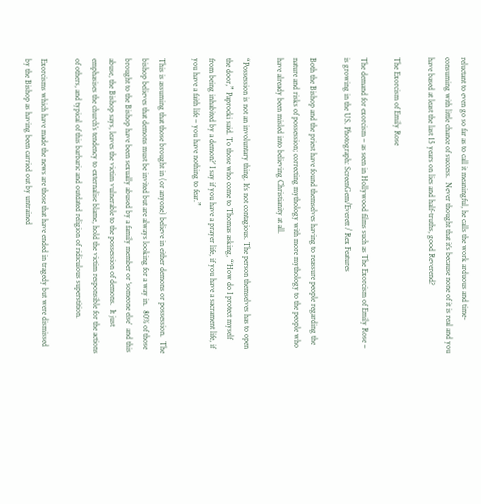reluctant to even go so far as to call it meaningful, he calls the work arduous and time-consuming with little chance of success.  Never thought that it’s because none of it is real and you have based at least the last 15 years on lies and half-truths, good Reverend?

The Exorcism of Emily Rose

The demand for exorcism – as seen in Hollywood films such as The Exorcism of Emily Rose – is growing in the US. Photograph: ScreenGem/Everett / Rex Features

Both the Bishop and the priest have found themselves having to reassure people regarding the nature and risks of possession; correcting mythology with more mythology to the people who have already been misled into believing Christianity at all.

“Possession is not an involuntary thing. It’s not contagious. The person themselves has to open the door,” Paprocki said. To those who come to Thomas asking, “‘How do I protect myself from being inhabited by a demon?’ I say if you have a prayer life, if you have a sacrament life, if you have a faith life – you have nothing to fear.”

This is assuming that those brought in (or anyone) believe in either demons or possession.  The bishop believes that demons must be invited but are always looking for a way in.  80% of those brought to the Bishop have been sexually abused by a family member or ‘someone else’  and this abuse, the Bishop says, leaves the victim vulnerable to the possession of demons.  It just emphasises the church’s tendency to externalise blame, hold the victim responsible for the actions of others, and typical of this barbaric and outdated religion of ridiculous superstition.

Exorcisms which have made the news are those that have ended in tragedy but were dismissed by the Bishop as having been carried out by untrained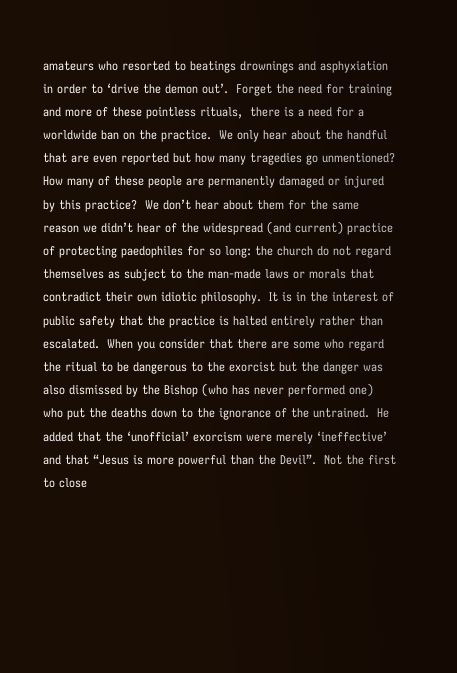amateurs who resorted to beatings drownings and asphyxiation in order to ‘drive the demon out’.  Forget the need for training and more of these pointless rituals,  there is a need for a worldwide ban on the practice.  We only hear about the handful that are even reported but how many tragedies go unmentioned?  How many of these people are permanently damaged or injured by this practice?  We don’t hear about them for the same reason we didn’t hear of the widespread (and current) practice of protecting paedophiles for so long: the church do not regard themselves as subject to the man-made laws or morals that contradict their own idiotic philosophy.  It is in the interest of public safety that the practice is halted entirely rather than escalated.  When you consider that there are some who regard the ritual to be dangerous to the exorcist but the danger was also dismissed by the Bishop (who has never performed one) who put the deaths down to the ignorance of the untrained.  He added that the ‘unofficial’ exorcism were merely ‘ineffective’ and that “Jesus is more powerful than the Devil”.  Not the first to close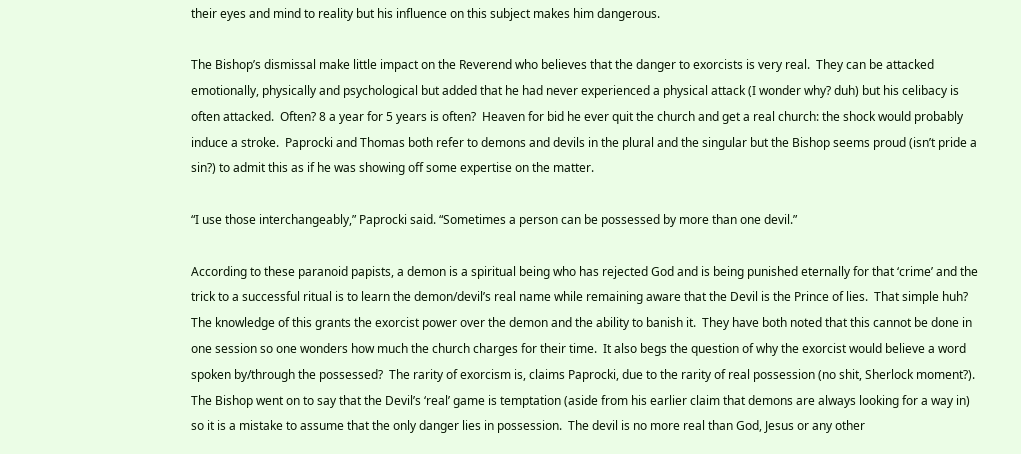their eyes and mind to reality but his influence on this subject makes him dangerous.

The Bishop’s dismissal make little impact on the Reverend who believes that the danger to exorcists is very real.  They can be attacked emotionally, physically and psychological but added that he had never experienced a physical attack (I wonder why? duh) but his celibacy is often attacked.  Often? 8 a year for 5 years is often?  Heaven for bid he ever quit the church and get a real church: the shock would probably induce a stroke.  Paprocki and Thomas both refer to demons and devils in the plural and the singular but the Bishop seems proud (isn’t pride a sin?) to admit this as if he was showing off some expertise on the matter.

“I use those interchangeably,” Paprocki said. “Sometimes a person can be possessed by more than one devil.”

According to these paranoid papists, a demon is a spiritual being who has rejected God and is being punished eternally for that ‘crime’ and the trick to a successful ritual is to learn the demon/devil’s real name while remaining aware that the Devil is the Prince of lies.  That simple huh?  The knowledge of this grants the exorcist power over the demon and the ability to banish it.  They have both noted that this cannot be done in one session so one wonders how much the church charges for their time.  It also begs the question of why the exorcist would believe a word spoken by/through the possessed?  The rarity of exorcism is, claims Paprocki, due to the rarity of real possession (no shit, Sherlock moment?).  The Bishop went on to say that the Devil’s ‘real’ game is temptation (aside from his earlier claim that demons are always looking for a way in) so it is a mistake to assume that the only danger lies in possession.  The devil is no more real than God, Jesus or any other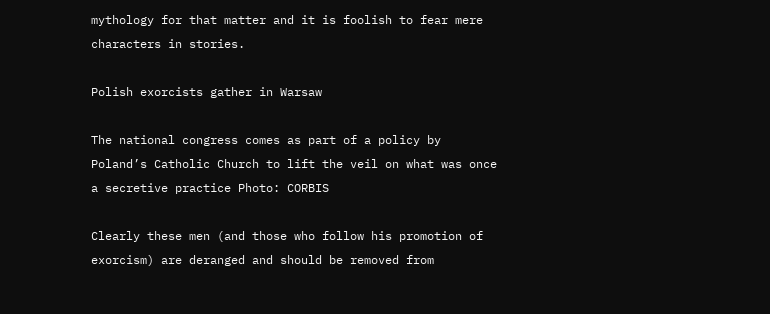mythology for that matter and it is foolish to fear mere characters in stories.

Polish exorcists gather in Warsaw

The national congress comes as part of a policy by Poland’s Catholic Church to lift the veil on what was once a secretive practice Photo: CORBIS

Clearly these men (and those who follow his promotion of exorcism) are deranged and should be removed from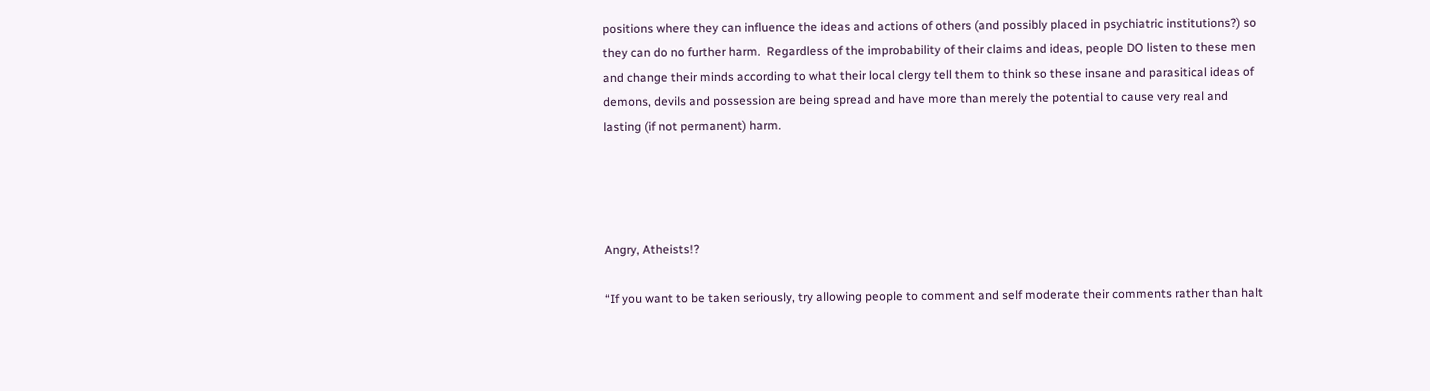positions where they can influence the ideas and actions of others (and possibly placed in psychiatric institutions?) so they can do no further harm.  Regardless of the improbability of their claims and ideas, people DO listen to these men and change their minds according to what their local clergy tell them to think so these insane and parasitical ideas of demons, devils and possession are being spread and have more than merely the potential to cause very real and lasting (if not permanent) harm.




Angry, Atheists!?

“If you want to be taken seriously, try allowing people to comment and self moderate their comments rather than halt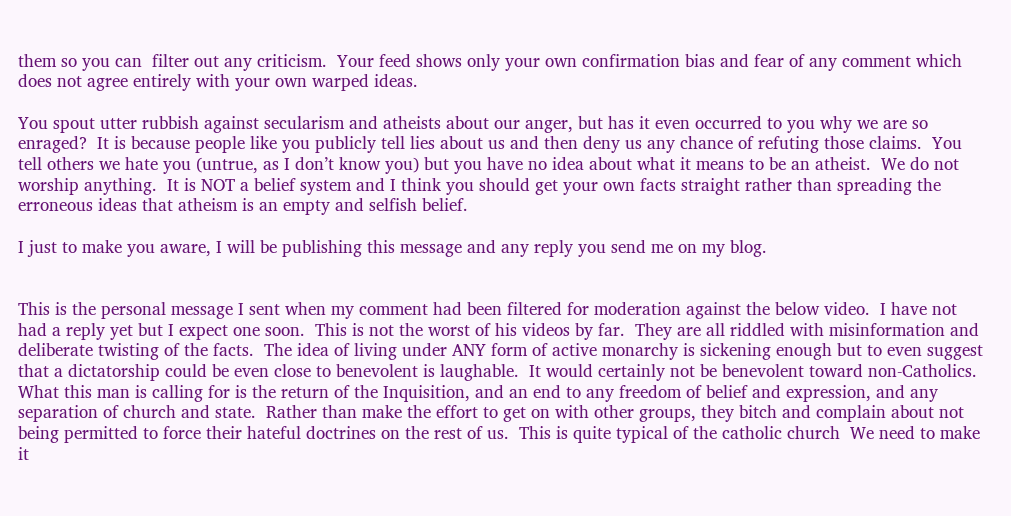them so you can  filter out any criticism.  Your feed shows only your own confirmation bias and fear of any comment which does not agree entirely with your own warped ideas.

You spout utter rubbish against secularism and atheists about our anger, but has it even occurred to you why we are so enraged?  It is because people like you publicly tell lies about us and then deny us any chance of refuting those claims.  You tell others we hate you (untrue, as I don’t know you) but you have no idea about what it means to be an atheist.  We do not worship anything.  It is NOT a belief system and I think you should get your own facts straight rather than spreading the erroneous ideas that atheism is an empty and selfish belief.

I just to make you aware, I will be publishing this message and any reply you send me on my blog.


This is the personal message I sent when my comment had been filtered for moderation against the below video.  I have not had a reply yet but I expect one soon.  This is not the worst of his videos by far.  They are all riddled with misinformation and deliberate twisting of the facts.  The idea of living under ANY form of active monarchy is sickening enough but to even suggest that a dictatorship could be even close to benevolent is laughable.  It would certainly not be benevolent toward non-Catholics.  What this man is calling for is the return of the Inquisition, and an end to any freedom of belief and expression, and any separation of church and state.  Rather than make the effort to get on with other groups, they bitch and complain about not being permitted to force their hateful doctrines on the rest of us.  This is quite typical of the catholic church  We need to make it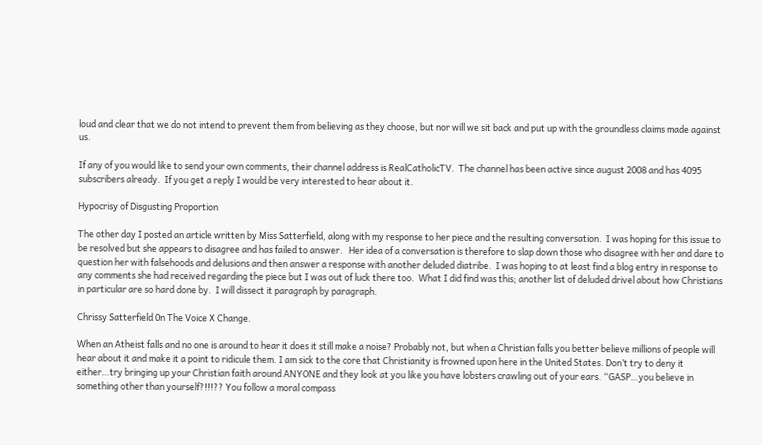loud and clear that we do not intend to prevent them from believing as they choose, but nor will we sit back and put up with the groundless claims made against us.

If any of you would like to send your own comments, their channel address is RealCatholicTV.  The channel has been active since august 2008 and has 4095 subscribers already.  If you get a reply I would be very interested to hear about it.

Hypocrisy of Disgusting Proportion

The other day I posted an article written by Miss Satterfield, along with my response to her piece and the resulting conversation.  I was hoping for this issue to be resolved but she appears to disagree and has failed to answer.   Her idea of a conversation is therefore to slap down those who disagree with her and dare to question her with falsehoods and delusions and then answer a response with another deluded diatribe.  I was hoping to at least find a blog entry in response to any comments she had received regarding the piece but I was out of luck there too.  What I did find was this; another list of deluded drivel about how Christians in particular are so hard done by.  I will dissect it paragraph by paragraph.

Chrissy Satterfield 0n The Voice X Change.

When an Atheist falls and no one is around to hear it does it still make a noise? Probably not, but when a Christian falls you better believe millions of people will hear about it and make it a point to ridicule them. I am sick to the core that Christianity is frowned upon here in the United States. Don’t try to deny it either…try bringing up your Christian faith around ANYONE and they look at you like you have lobsters crawling out of your ears. “GASP…you believe in something other than yourself?!!!?? You follow a moral compass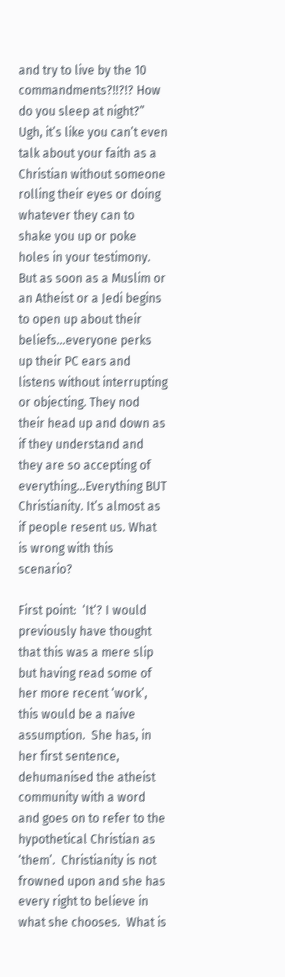and try to live by the 10 commandments?!!?!? How do you sleep at night?” Ugh, it’s like you can’t even talk about your faith as a Christian without someone rolling their eyes or doing whatever they can to shake you up or poke holes in your testimony. But as soon as a Muslim or an Atheist or a Jedi begins to open up about their beliefs…everyone perks up their PC ears and listens without interrupting or objecting. They nod their head up and down as if they understand and they are so accepting of everything…Everything BUT Christianity. It’s almost as if people resent us. What is wrong with this scenario?

First point:  ‘It‘? I would previously have thought that this was a mere slip but having read some of her more recent ‘work’, this would be a naive assumption.  She has, in her first sentence, dehumanised the atheist community with a word and goes on to refer to the hypothetical Christian as ‘them’.  Christianity is not frowned upon and she has every right to believe in what she chooses.  What is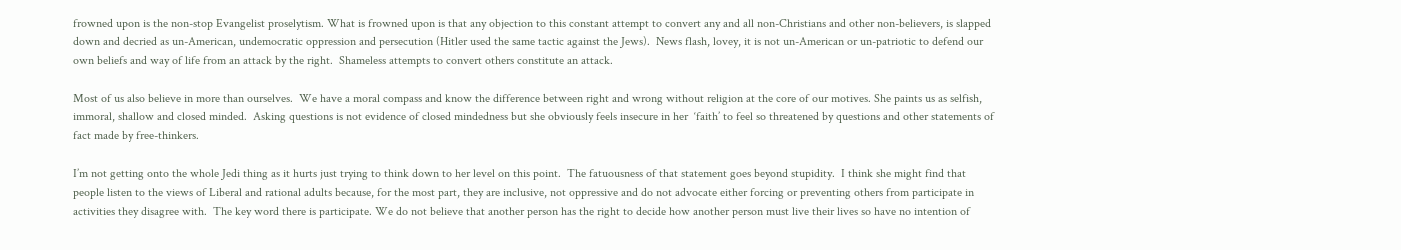frowned upon is the non-stop Evangelist proselytism. What is frowned upon is that any objection to this constant attempt to convert any and all non-Christians and other non-believers, is slapped down and decried as un-American, undemocratic oppression and persecution (Hitler used the same tactic against the Jews).  News flash, lovey, it is not un-American or un-patriotic to defend our own beliefs and way of life from an attack by the right.  Shameless attempts to convert others constitute an attack.

Most of us also believe in more than ourselves.  We have a moral compass and know the difference between right and wrong without religion at the core of our motives. She paints us as selfish, immoral, shallow and closed minded.  Asking questions is not evidence of closed mindedness but she obviously feels insecure in her  ‘faith’ to feel so threatened by questions and other statements of fact made by free-thinkers.

I’m not getting onto the whole Jedi thing as it hurts just trying to think down to her level on this point.  The fatuousness of that statement goes beyond stupidity.  I think she might find that people listen to the views of Liberal and rational adults because, for the most part, they are inclusive, not oppressive and do not advocate either forcing or preventing others from participate in activities they disagree with.  The key word there is participate. We do not believe that another person has the right to decide how another person must live their lives so have no intention of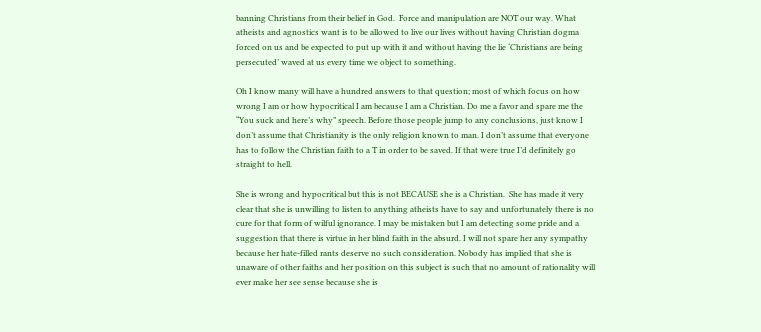banning Christians from their belief in God.  Force and manipulation are NOT our way. What atheists and agnostics want is to be allowed to live our lives without having Christian dogma forced on us and be expected to put up with it and without having the lie ‘Christians are being persecuted’ waved at us every time we object to something.

Oh I know many will have a hundred answers to that question; most of which focus on how wrong I am or how hypocritical I am because I am a Christian. Do me a favor and spare me the “You suck and here’s why” speech. Before those people jump to any conclusions, just know I don’t assume that Christianity is the only religion known to man. I don’t assume that everyone has to follow the Christian faith to a T in order to be saved. If that were true I’d definitely go straight to hell.

She is wrong and hypocritical but this is not BECAUSE she is a Christian.  She has made it very clear that she is unwilling to listen to anything atheists have to say and unfortunately there is no cure for that form of wilful ignorance. I may be mistaken but I am detecting some pride and a suggestion that there is virtue in her blind faith in the absurd. I will not spare her any sympathy because her hate-filled rants deserve no such consideration. Nobody has implied that she is unaware of other faiths and her position on this subject is such that no amount of rationality will ever make her see sense because she is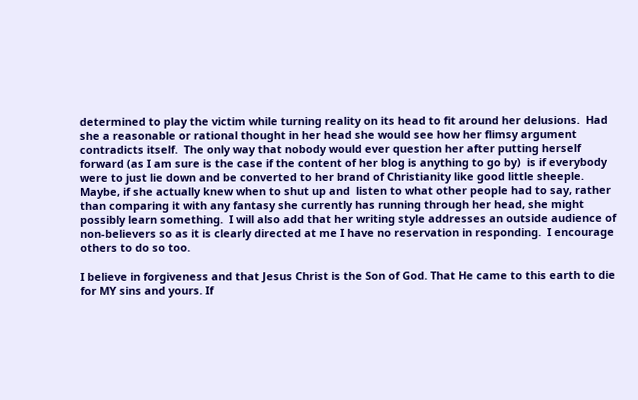determined to play the victim while turning reality on its head to fit around her delusions.  Had she a reasonable or rational thought in her head she would see how her flimsy argument contradicts itself.  The only way that nobody would ever question her after putting herself forward (as I am sure is the case if the content of her blog is anything to go by)  is if everybody were to just lie down and be converted to her brand of Christianity like good little sheeple. Maybe, if she actually knew when to shut up and  listen to what other people had to say, rather than comparing it with any fantasy she currently has running through her head, she might possibly learn something.  I will also add that her writing style addresses an outside audience of non-believers so as it is clearly directed at me I have no reservation in responding.  I encourage others to do so too.

I believe in forgiveness and that Jesus Christ is the Son of God. That He came to this earth to die for MY sins and yours. If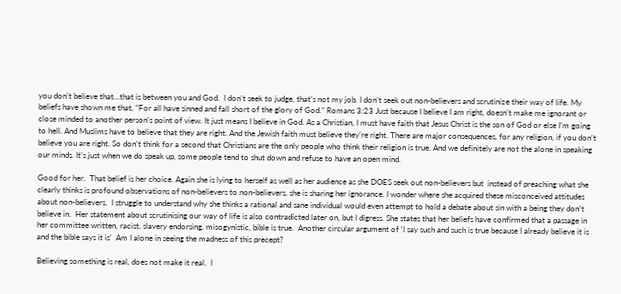you don’t believe that…that is between you and God.  I don’t seek to judge, that’s not my job. I don’t seek out non-believers and scrutinize their way of life. My beliefs have shown me that, “For all have sinned and fall short of the glory of God.” Romans 3:23 Just because I believe I am right, doesn’t make me ignorant or close minded to another person’s point of view. It just means I believe in God. As a Christian, I must have faith that Jesus Christ is the son of God or else I’m going to hell. And Muslims have to believe that they are right. And the Jewish faith must believe they’re right. There are major consequences, for any religion, if you don’t believe you are right. So don’t think for a second that Christians are the only people who think their religion is true. And we definitely are not the alone in speaking our minds. It’s just when we do speak up, some people tend to shut down and refuse to have an open mind.

Good for her.  That belief is her choice. Again she is lying to herself as well as her audience as she DOES seek out non-believers but  instead of preaching what she clearly thinks is profound observations of non-believers to non-believers, she is sharing her ignorance. I wonder where she acquired these misconceived attitudes about non-believers.  I struggle to understand why she thinks a rational and sane individual would even attempt to hold a debate about sin with a being they don’t believe in.  Her statement about scrutinising our way of life is also contradicted later on, but I digress. She states that her beliefs have confirmed that a passage in her committee written, racist, slavery endorsing, misogynistic, bible is true.  Another circular argument of ‘I say such and such is true because I already believe it is and the bible says it is‘  Am I alone in seeing the madness of this precept?

Believing something is real, does not make it real.  I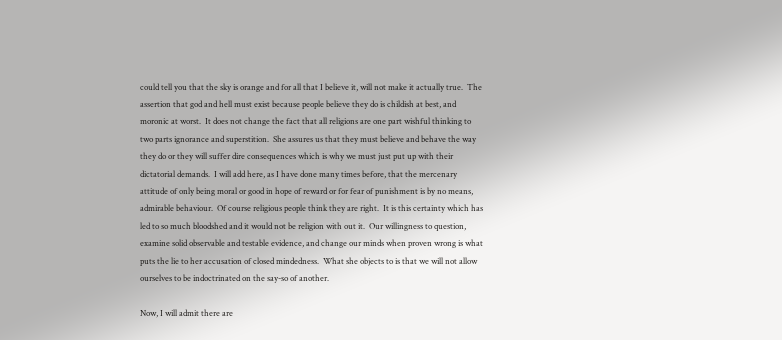could tell you that the sky is orange and for all that I believe it, will not make it actually true.  The assertion that god and hell must exist because people believe they do is childish at best, and moronic at worst.  It does not change the fact that all religions are one part wishful thinking to two parts ignorance and superstition.  She assures us that they must believe and behave the way they do or they will suffer dire consequences which is why we must just put up with their dictatorial demands.  I will add here, as I have done many times before, that the mercenary attitude of only being moral or good in hope of reward or for fear of punishment is by no means, admirable behaviour.  Of course religious people think they are right.  It is this certainty which has led to so much bloodshed and it would not be religion with out it.  Our willingness to question, examine solid observable and testable evidence, and change our minds when proven wrong is what puts the lie to her accusation of closed mindedness.  What she objects to is that we will not allow ourselves to be indoctrinated on the say-so of another.

Now, I will admit there are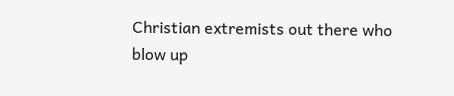Christian extremists out there who blow up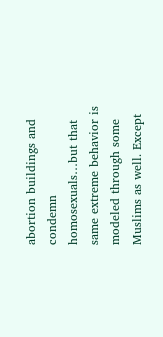abortion buildings and condemn homosexuals…but that same extreme behavior is modeled through some Muslims as well. Except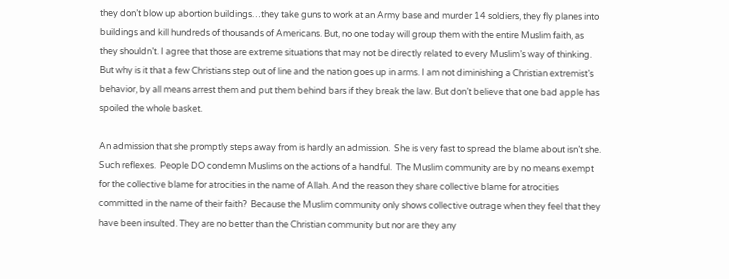they don’t blow up abortion buildings…they take guns to work at an Army base and murder 14 soldiers, they fly planes into buildings and kill hundreds of thousands of Americans. But, no one today will group them with the entire Muslim faith, as they shouldn’t. I agree that those are extreme situations that may not be directly related to every Muslim’s way of thinking. But why is it that a few Christians step out of line and the nation goes up in arms. I am not diminishing a Christian extremist’s behavior, by all means arrest them and put them behind bars if they break the law. But don’t believe that one bad apple has spoiled the whole basket.

An admission that she promptly steps away from is hardly an admission.  She is very fast to spread the blame about isn’t she.  Such reflexes.  People DO condemn Muslims on the actions of a handful.  The Muslim community are by no means exempt for the collective blame for atrocities in the name of Allah. And the reason they share collective blame for atrocities committed in the name of their faith?  Because the Muslim community only shows collective outrage when they feel that they have been insulted. They are no better than the Christian community but nor are they any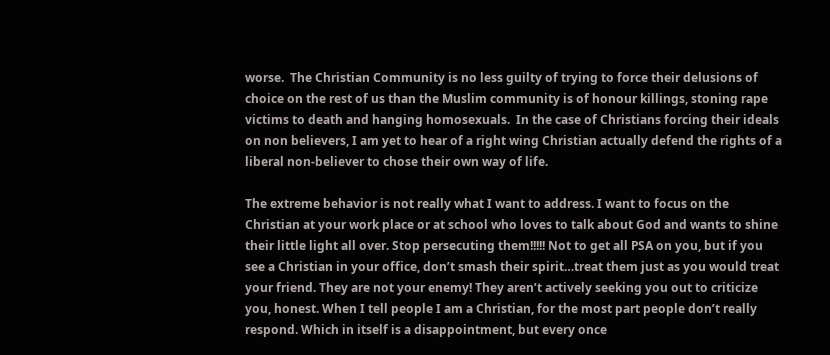worse.  The Christian Community is no less guilty of trying to force their delusions of choice on the rest of us than the Muslim community is of honour killings, stoning rape victims to death and hanging homosexuals.  In the case of Christians forcing their ideals on non believers, I am yet to hear of a right wing Christian actually defend the rights of a liberal non-believer to chose their own way of life.

The extreme behavior is not really what I want to address. I want to focus on the Christian at your work place or at school who loves to talk about God and wants to shine their little light all over. Stop persecuting them!!!!! Not to get all PSA on you, but if you see a Christian in your office, don’t smash their spirit…treat them just as you would treat your friend. They are not your enemy! They aren’t actively seeking you out to criticize you, honest. When I tell people I am a Christian, for the most part people don’t really respond. Which in itself is a disappointment, but every once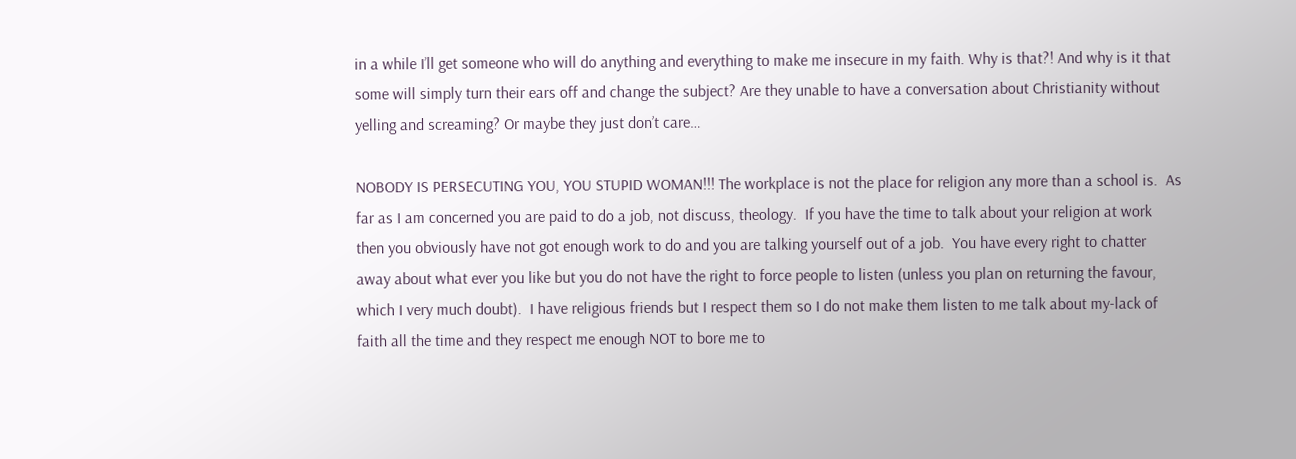in a while I’ll get someone who will do anything and everything to make me insecure in my faith. Why is that?! And why is it that some will simply turn their ears off and change the subject? Are they unable to have a conversation about Christianity without yelling and screaming? Or maybe they just don’t care…

NOBODY IS PERSECUTING YOU, YOU STUPID WOMAN!!! The workplace is not the place for religion any more than a school is.  As far as I am concerned you are paid to do a job, not discuss, theology.  If you have the time to talk about your religion at work then you obviously have not got enough work to do and you are talking yourself out of a job.  You have every right to chatter away about what ever you like but you do not have the right to force people to listen (unless you plan on returning the favour, which I very much doubt).  I have religious friends but I respect them so I do not make them listen to me talk about my-lack of faith all the time and they respect me enough NOT to bore me to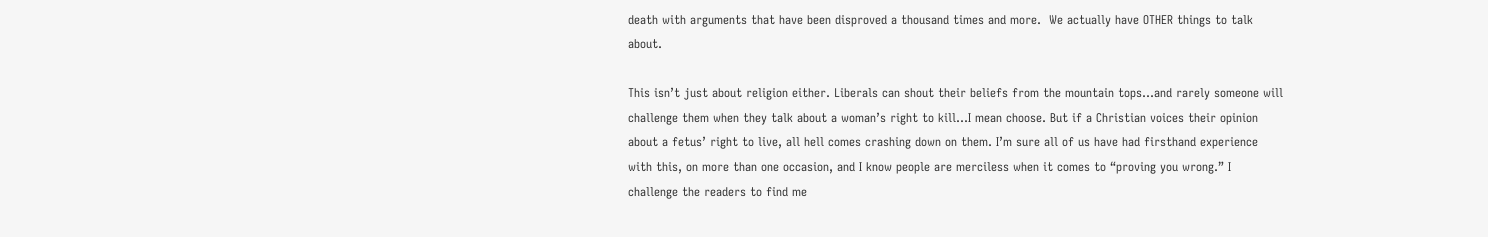death with arguments that have been disproved a thousand times and more.  We actually have OTHER things to talk about.

This isn’t just about religion either. Liberals can shout their beliefs from the mountain tops…and rarely someone will challenge them when they talk about a woman’s right to kill…I mean choose. But if a Christian voices their opinion about a fetus’ right to live, all hell comes crashing down on them. I’m sure all of us have had firsthand experience with this, on more than one occasion, and I know people are merciless when it comes to “proving you wrong.” I challenge the readers to find me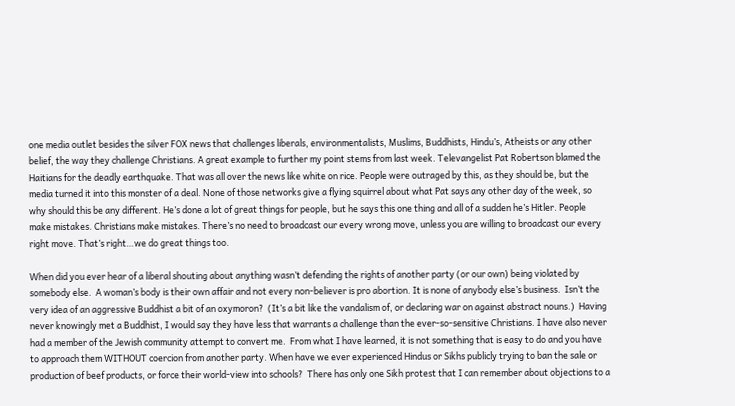one media outlet besides the silver FOX news that challenges liberals, environmentalists, Muslims, Buddhists, Hindu’s, Atheists or any other belief, the way they challenge Christians. A great example to further my point stems from last week. Televangelist Pat Robertson blamed the Haitians for the deadly earthquake. That was all over the news like white on rice. People were outraged by this, as they should be, but the media turned it into this monster of a deal. None of those networks give a flying squirrel about what Pat says any other day of the week, so why should this be any different. He’s done a lot of great things for people, but he says this one thing and all of a sudden he’s Hitler. People make mistakes. Christians make mistakes. There’s no need to broadcast our every wrong move, unless you are willing to broadcast our every right move. That’s right…we do great things too.

When did you ever hear of a liberal shouting about anything wasn’t defending the rights of another party (or our own) being violated by somebody else.  A woman’s body is their own affair and not every non-believer is pro abortion. It is none of anybody else’s business.  Isn’t the very idea of an aggressive Buddhist a bit of an oxymoron?  (It’s a bit like the vandalism of, or declaring war on against abstract nouns.)  Having never knowingly met a Buddhist, I would say they have less that warrants a challenge than the ever-so-sensitive Christians. I have also never had a member of the Jewish community attempt to convert me.  From what I have learned, it is not something that is easy to do and you have to approach them WITHOUT coercion from another party. When have we ever experienced Hindus or Sikhs publicly trying to ban the sale or production of beef products, or force their world-view into schools?  There has only one Sikh protest that I can remember about objections to a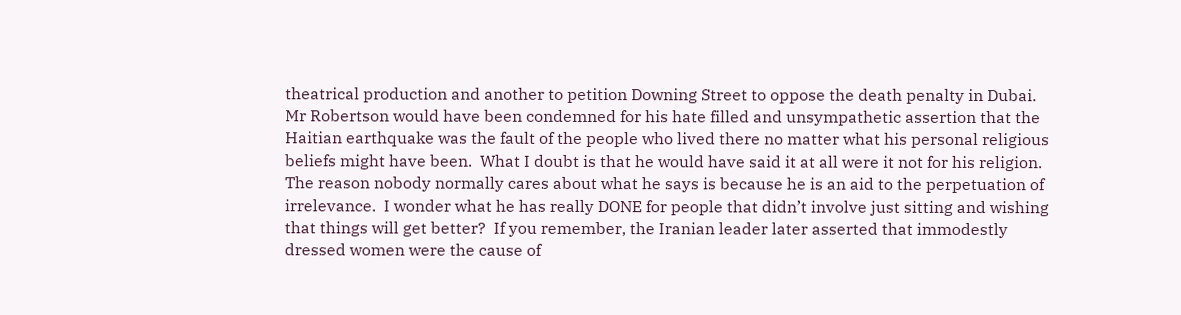theatrical production and another to petition Downing Street to oppose the death penalty in Dubai. Mr Robertson would have been condemned for his hate filled and unsympathetic assertion that the Haitian earthquake was the fault of the people who lived there no matter what his personal religious beliefs might have been.  What I doubt is that he would have said it at all were it not for his religion.  The reason nobody normally cares about what he says is because he is an aid to the perpetuation of irrelevance.  I wonder what he has really DONE for people that didn’t involve just sitting and wishing that things will get better?  If you remember, the Iranian leader later asserted that immodestly dressed women were the cause of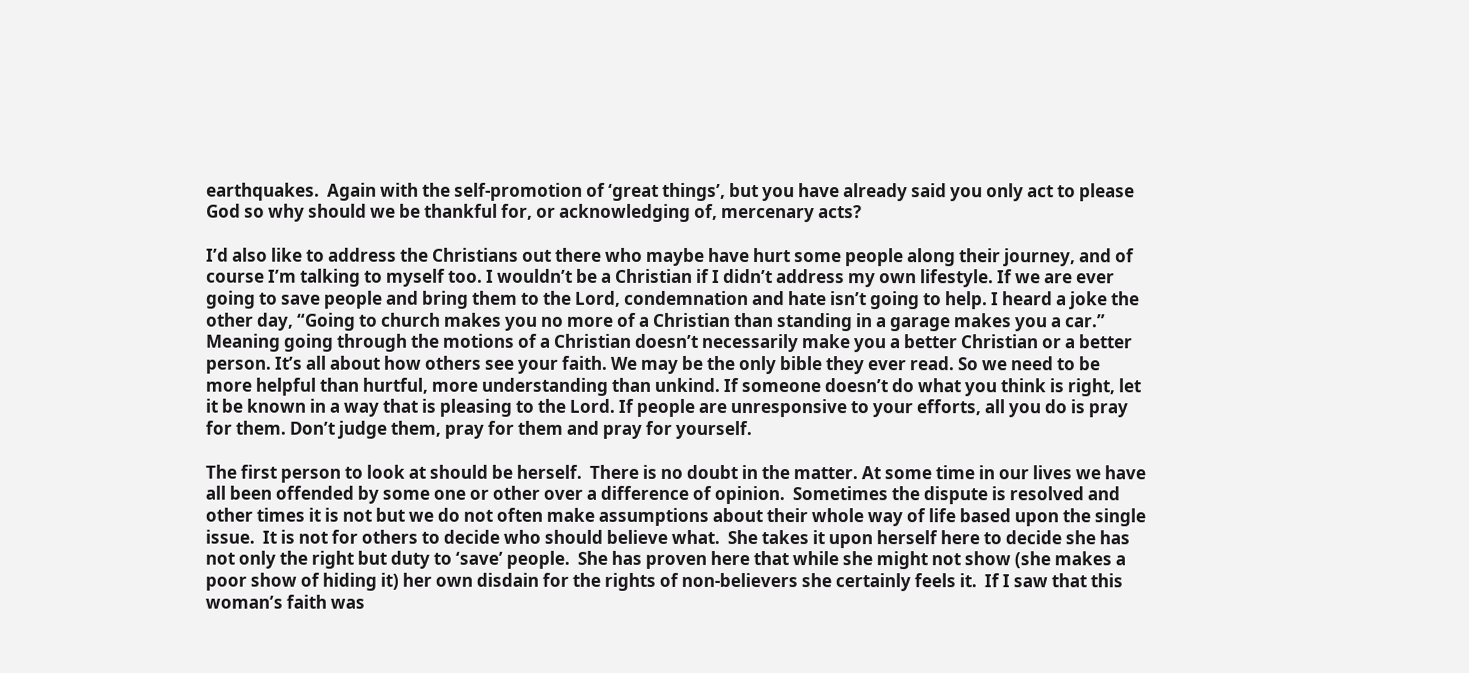earthquakes.  Again with the self-promotion of ‘great things’, but you have already said you only act to please God so why should we be thankful for, or acknowledging of, mercenary acts?

I’d also like to address the Christians out there who maybe have hurt some people along their journey, and of course I’m talking to myself too. I wouldn’t be a Christian if I didn’t address my own lifestyle. If we are ever going to save people and bring them to the Lord, condemnation and hate isn’t going to help. I heard a joke the other day, “Going to church makes you no more of a Christian than standing in a garage makes you a car.” Meaning going through the motions of a Christian doesn’t necessarily make you a better Christian or a better person. It’s all about how others see your faith. We may be the only bible they ever read. So we need to be more helpful than hurtful, more understanding than unkind. If someone doesn’t do what you think is right, let it be known in a way that is pleasing to the Lord. If people are unresponsive to your efforts, all you do is pray for them. Don’t judge them, pray for them and pray for yourself.

The first person to look at should be herself.  There is no doubt in the matter. At some time in our lives we have all been offended by some one or other over a difference of opinion.  Sometimes the dispute is resolved and other times it is not but we do not often make assumptions about their whole way of life based upon the single issue.  It is not for others to decide who should believe what.  She takes it upon herself here to decide she has not only the right but duty to ‘save’ people.  She has proven here that while she might not show (she makes a poor show of hiding it) her own disdain for the rights of non-believers she certainly feels it.  If I saw that this woman’s faith was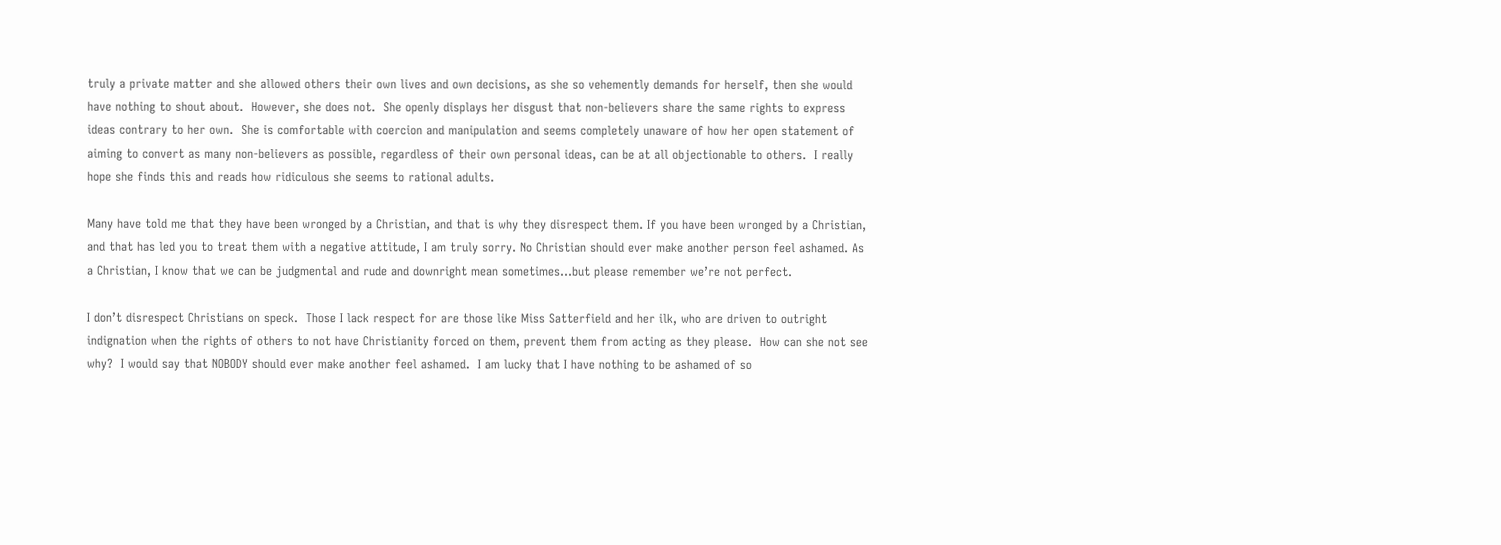truly a private matter and she allowed others their own lives and own decisions, as she so vehemently demands for herself, then she would have nothing to shout about.  However, she does not.  She openly displays her disgust that non-believers share the same rights to express ideas contrary to her own.  She is comfortable with coercion and manipulation and seems completely unaware of how her open statement of aiming to convert as many non-believers as possible, regardless of their own personal ideas, can be at all objectionable to others.  I really hope she finds this and reads how ridiculous she seems to rational adults.

Many have told me that they have been wronged by a Christian, and that is why they disrespect them. If you have been wronged by a Christian, and that has led you to treat them with a negative attitude, I am truly sorry. No Christian should ever make another person feel ashamed. As a Christian, I know that we can be judgmental and rude and downright mean sometimes…but please remember we’re not perfect.

I don’t disrespect Christians on speck.  Those I lack respect for are those like Miss Satterfield and her ilk, who are driven to outright indignation when the rights of others to not have Christianity forced on them, prevent them from acting as they please.  How can she not see why?  I would say that NOBODY should ever make another feel ashamed.  I am lucky that I have nothing to be ashamed of so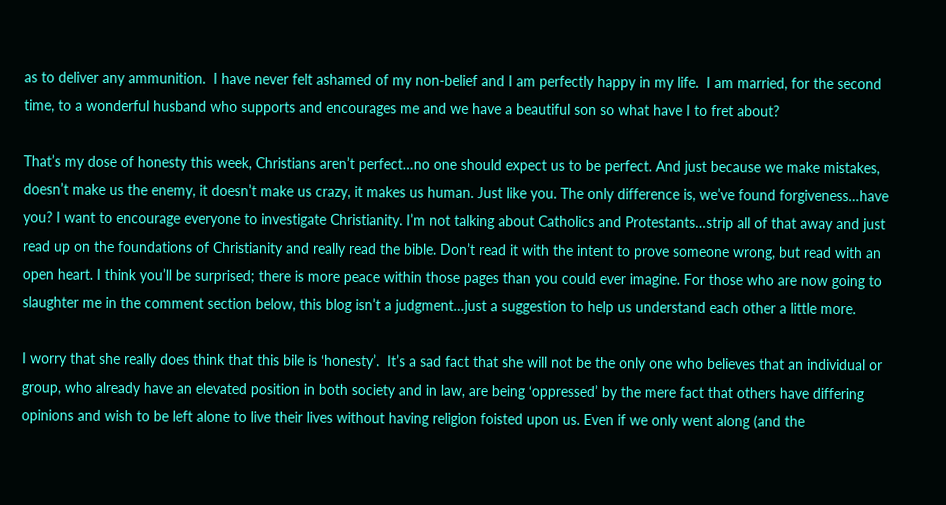as to deliver any ammunition.  I have never felt ashamed of my non-belief and I am perfectly happy in my life.  I am married, for the second time, to a wonderful husband who supports and encourages me and we have a beautiful son so what have I to fret about?

That’s my dose of honesty this week, Christians aren’t perfect…no one should expect us to be perfect. And just because we make mistakes, doesn’t make us the enemy, it doesn’t make us crazy, it makes us human. Just like you. The only difference is, we’ve found forgiveness…have you? I want to encourage everyone to investigate Christianity. I’m not talking about Catholics and Protestants…strip all of that away and just read up on the foundations of Christianity and really read the bible. Don’t read it with the intent to prove someone wrong, but read with an open heart. I think you’ll be surprised; there is more peace within those pages than you could ever imagine. For those who are now going to slaughter me in the comment section below, this blog isn’t a judgment…just a suggestion to help us understand each other a little more.

I worry that she really does think that this bile is ‘honesty’.  It’s a sad fact that she will not be the only one who believes that an individual or group, who already have an elevated position in both society and in law, are being ‘oppressed’ by the mere fact that others have differing opinions and wish to be left alone to live their lives without having religion foisted upon us. Even if we only went along (and the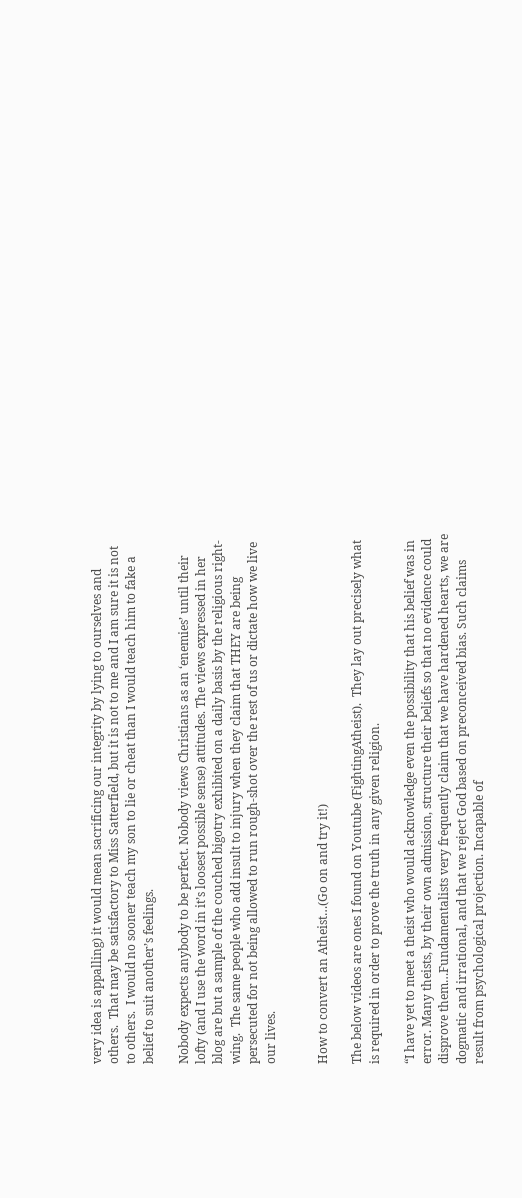very idea is appalling) it would mean sacrificing our integrity by lying to ourselves and others.  That may be satisfactory to Miss Satterfield, but it is not to me and I am sure it is not to others.  I would no sooner teach my son to lie or cheat than I would teach him to fake a belief to suit another’s feelings.

Nobody expects anybody to be perfect. Nobody views Christians as an ‘enemies’ until their lofty (and I use the word in it’s loosest possible sense) attitudes. The views expressed in her blog are but a sample of the couched bigotry exhibited on a daily basis by the religious right-wing.  The same people who add insult to injury when they claim that THEY are being persecuted for not being allowed to run rough-shot over the rest of us or dictate how we live our lives.


How to convert an Atheist…(Go on and try it!)

The below videos are ones I found on Youtube (FightingAtheist).  They lay out precisely what is required in order to prove the truth in any given religion.

“I have yet to meet a theist who would acknowledge even the possibility that his belief was in error. Many theists, by their own admission, structure their beliefs so that no evidence could disprove them…Fundamentalists very frequently claim that we have hardened hearts, we are dogmatic and irrational, and that we reject God based on preconceived bias. Such claims result from psychological projection. Incapable of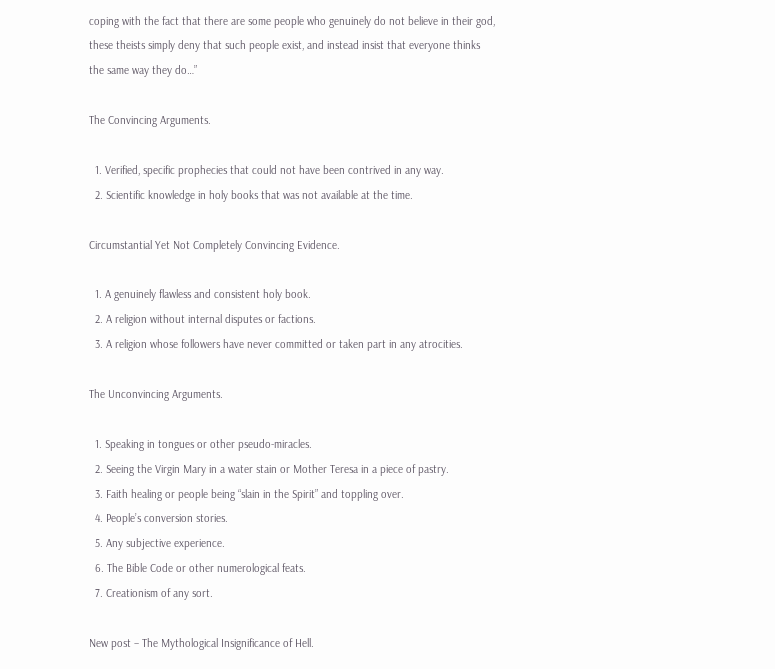coping with the fact that there are some people who genuinely do not believe in their god, these theists simply deny that such people exist, and instead insist that everyone thinks the same way they do…”

The Convincing Arguments.

  1. Verified, specific prophecies that could not have been contrived in any way.
  2. Scientific knowledge in holy books that was not available at the time.

Circumstantial Yet Not Completely Convincing Evidence.

  1. A genuinely flawless and consistent holy book.
  2. A religion without internal disputes or factions.
  3. A religion whose followers have never committed or taken part in any atrocities.

The Unconvincing Arguments.

  1. Speaking in tongues or other pseudo-miracles.
  2. Seeing the Virgin Mary in a water stain or Mother Teresa in a piece of pastry.
  3. Faith healing or people being “slain in the Spirit” and toppling over.
  4. People’s conversion stories.
  5. Any subjective experience.
  6. The Bible Code or other numerological feats.
  7. Creationism of any sort.

New post – The Mythological Insignificance of Hell.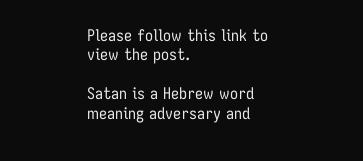Please follow this link to view the post.

Satan is a Hebrew word meaning adversary and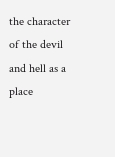the character of the devil and hell as a place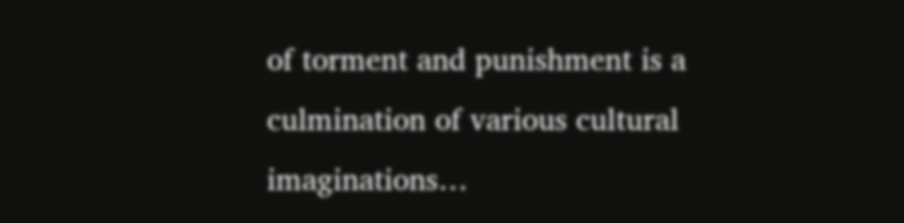of torment and punishment is a culmination of various cultural imaginations…